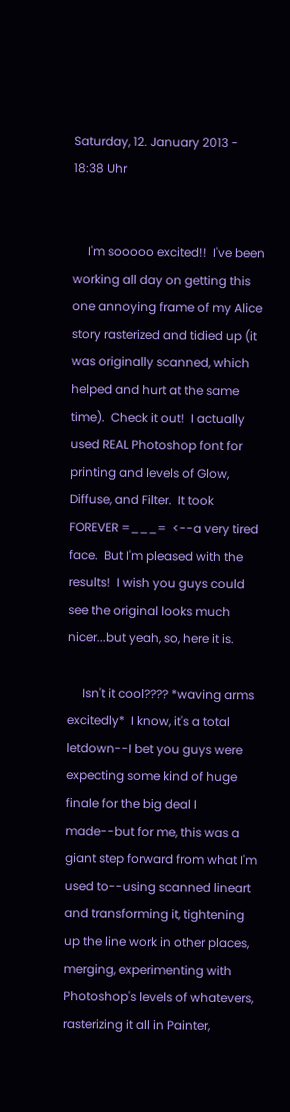Saturday, 12. January 2013 - 18:38 Uhr


     I'm sooooo excited!!  I've been working all day on getting this one annoying frame of my Alice story rasterized and tidied up (it was originally scanned, which helped and hurt at the same time).  Check it out!  I actually used REAL Photoshop font for printing and levels of Glow, Diffuse, and Filter.  It took FOREVER =___=  <--a very tired face.  But I'm pleased with the results!  I wish you guys could see the original looks much nicer...but yeah, so, here it is.

     Isn't it cool???? *waving arms excitedly*  I know, it's a total letdown--I bet you guys were expecting some kind of huge finale for the big deal I made--but for me, this was a giant step forward from what I'm used to--using scanned lineart and transforming it, tightening up the line work in other places, merging, experimenting with Photoshop's levels of whatevers, rasterizing it all in Painter,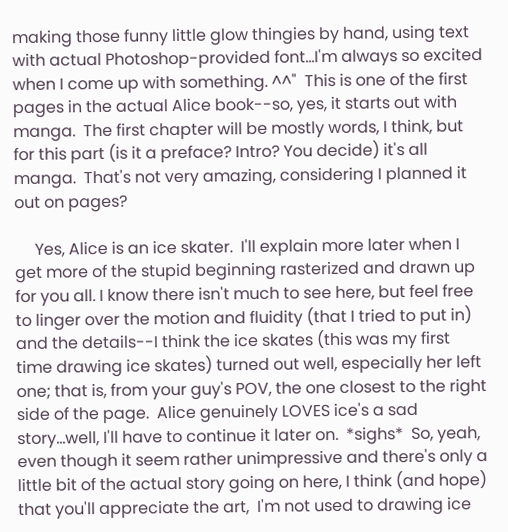making those funny little glow thingies by hand, using text with actual Photoshop-provided font...I'm always so excited when I come up with something. ^^"  This is one of the first pages in the actual Alice book--so, yes, it starts out with manga.  The first chapter will be mostly words, I think, but for this part (is it a preface? Intro? You decide) it's all manga.  That's not very amazing, considering I planned it out on pages?

     Yes, Alice is an ice skater.  I'll explain more later when I get more of the stupid beginning rasterized and drawn up for you all. I know there isn't much to see here, but feel free to linger over the motion and fluidity (that I tried to put in) and the details--I think the ice skates (this was my first time drawing ice skates) turned out well, especially her left one; that is, from your guy's POV, the one closest to the right side of the page.  Alice genuinely LOVES ice's a sad story...well, I'll have to continue it later on.  *sighs*  So, yeah, even though it seem rather unimpressive and there's only a little bit of the actual story going on here, I think (and hope) that you'll appreciate the art,  I'm not used to drawing ice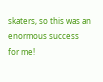skaters, so this was an enormous success for me!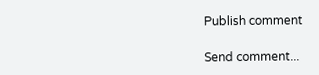Publish comment

Send comment...